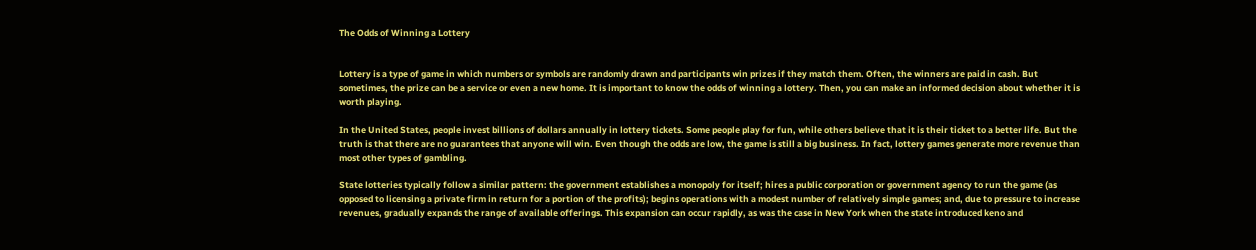The Odds of Winning a Lottery


Lottery is a type of game in which numbers or symbols are randomly drawn and participants win prizes if they match them. Often, the winners are paid in cash. But sometimes, the prize can be a service or even a new home. It is important to know the odds of winning a lottery. Then, you can make an informed decision about whether it is worth playing.

In the United States, people invest billions of dollars annually in lottery tickets. Some people play for fun, while others believe that it is their ticket to a better life. But the truth is that there are no guarantees that anyone will win. Even though the odds are low, the game is still a big business. In fact, lottery games generate more revenue than most other types of gambling.

State lotteries typically follow a similar pattern: the government establishes a monopoly for itself; hires a public corporation or government agency to run the game (as opposed to licensing a private firm in return for a portion of the profits); begins operations with a modest number of relatively simple games; and, due to pressure to increase revenues, gradually expands the range of available offerings. This expansion can occur rapidly, as was the case in New York when the state introduced keno and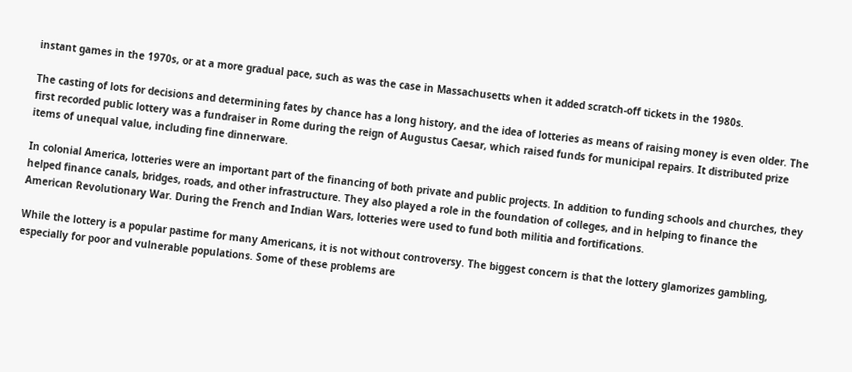instant games in the 1970s, or at a more gradual pace, such as was the case in Massachusetts when it added scratch-off tickets in the 1980s.

The casting of lots for decisions and determining fates by chance has a long history, and the idea of lotteries as means of raising money is even older. The first recorded public lottery was a fundraiser in Rome during the reign of Augustus Caesar, which raised funds for municipal repairs. It distributed prize items of unequal value, including fine dinnerware.

In colonial America, lotteries were an important part of the financing of both private and public projects. In addition to funding schools and churches, they helped finance canals, bridges, roads, and other infrastructure. They also played a role in the foundation of colleges, and in helping to finance the American Revolutionary War. During the French and Indian Wars, lotteries were used to fund both militia and fortifications.

While the lottery is a popular pastime for many Americans, it is not without controversy. The biggest concern is that the lottery glamorizes gambling, especially for poor and vulnerable populations. Some of these problems are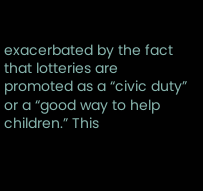exacerbated by the fact that lotteries are promoted as a “civic duty” or a “good way to help children.” This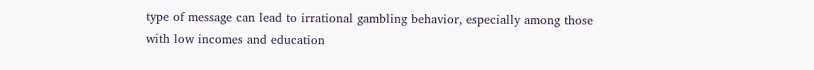type of message can lead to irrational gambling behavior, especially among those with low incomes and education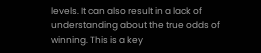levels. It can also result in a lack of understanding about the true odds of winning. This is a key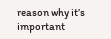reason why it’s important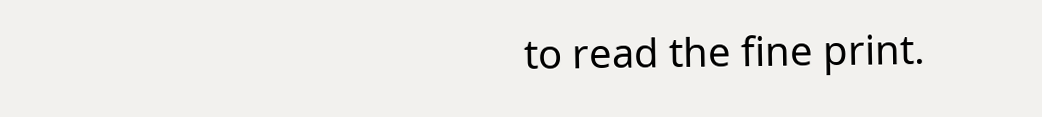to read the fine print.